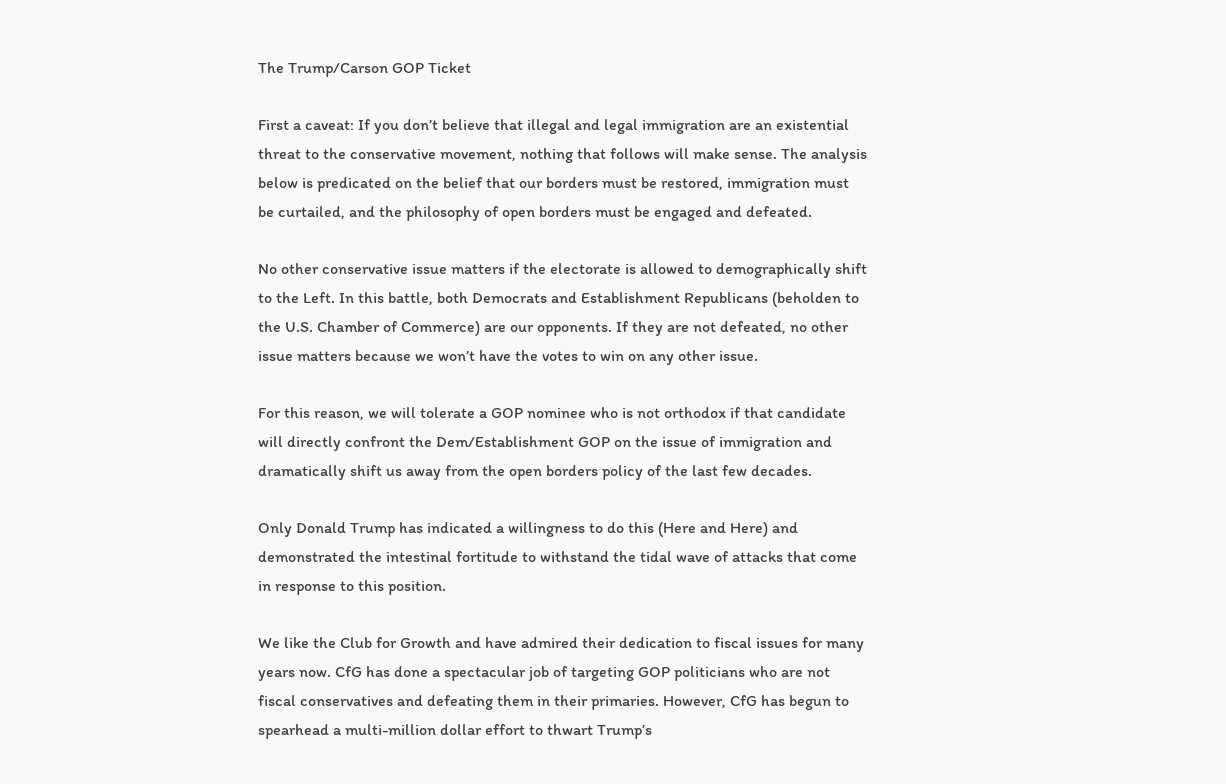The Trump/Carson GOP Ticket

First a caveat: If you don’t believe that illegal and legal immigration are an existential threat to the conservative movement, nothing that follows will make sense. The analysis below is predicated on the belief that our borders must be restored, immigration must be curtailed, and the philosophy of open borders must be engaged and defeated.

No other conservative issue matters if the electorate is allowed to demographically shift to the Left. In this battle, both Democrats and Establishment Republicans (beholden to the U.S. Chamber of Commerce) are our opponents. If they are not defeated, no other issue matters because we won’t have the votes to win on any other issue.

For this reason, we will tolerate a GOP nominee who is not orthodox if that candidate will directly confront the Dem/Establishment GOP on the issue of immigration and dramatically shift us away from the open borders policy of the last few decades.

Only Donald Trump has indicated a willingness to do this (Here and Here) and demonstrated the intestinal fortitude to withstand the tidal wave of attacks that come in response to this position.

We like the Club for Growth and have admired their dedication to fiscal issues for many years now. CfG has done a spectacular job of targeting GOP politicians who are not fiscal conservatives and defeating them in their primaries. However, CfG has begun to spearhead a multi-million dollar effort to thwart Trump’s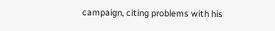campaign, citing problems with his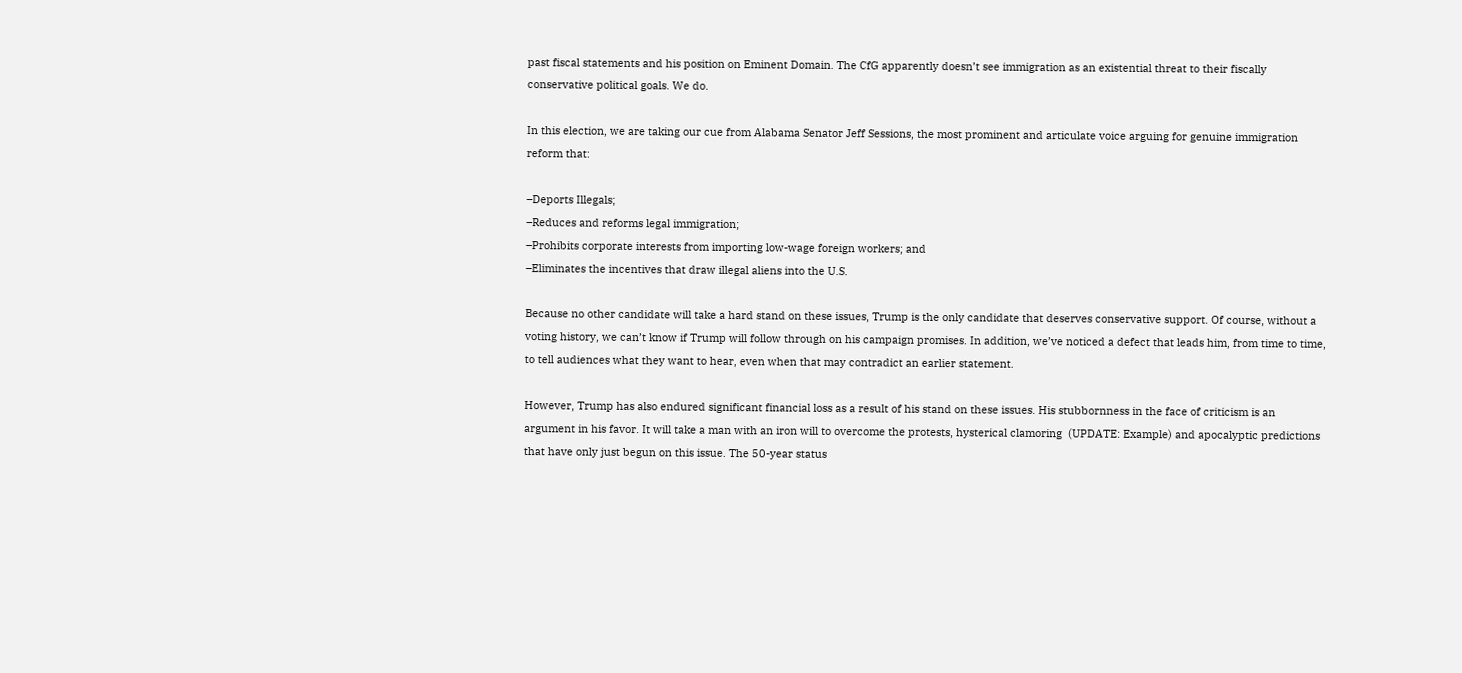past fiscal statements and his position on Eminent Domain. The CfG apparently doesn’t see immigration as an existential threat to their fiscally conservative political goals. We do.

In this election, we are taking our cue from Alabama Senator Jeff Sessions, the most prominent and articulate voice arguing for genuine immigration reform that:

–Deports Illegals;
–Reduces and reforms legal immigration;
–Prohibits corporate interests from importing low-wage foreign workers; and
–Eliminates the incentives that draw illegal aliens into the U.S.

Because no other candidate will take a hard stand on these issues, Trump is the only candidate that deserves conservative support. Of course, without a voting history, we can’t know if Trump will follow through on his campaign promises. In addition, we’ve noticed a defect that leads him, from time to time, to tell audiences what they want to hear, even when that may contradict an earlier statement.

However, Trump has also endured significant financial loss as a result of his stand on these issues. His stubbornness in the face of criticism is an argument in his favor. It will take a man with an iron will to overcome the protests, hysterical clamoring  (UPDATE: Example) and apocalyptic predictions that have only just begun on this issue. The 50-year status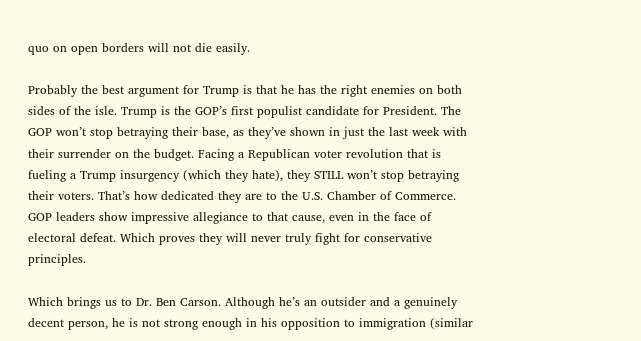quo on open borders will not die easily.

Probably the best argument for Trump is that he has the right enemies on both sides of the isle. Trump is the GOP’s first populist candidate for President. The GOP won’t stop betraying their base, as they’ve shown in just the last week with their surrender on the budget. Facing a Republican voter revolution that is fueling a Trump insurgency (which they hate), they STILL won’t stop betraying their voters. That’s how dedicated they are to the U.S. Chamber of Commerce. GOP leaders show impressive allegiance to that cause, even in the face of electoral defeat. Which proves they will never truly fight for conservative principles.

Which brings us to Dr. Ben Carson. Although he’s an outsider and a genuinely decent person, he is not strong enough in his opposition to immigration (similar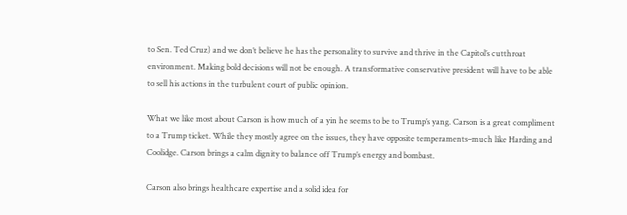to Sen. Ted Cruz) and we don’t believe he has the personality to survive and thrive in the Capitol’s cutthroat environment. Making bold decisions will not be enough. A transformative conservative president will have to be able to sell his actions in the turbulent court of public opinion.

What we like most about Carson is how much of a yin he seems to be to Trump’s yang. Carson is a great compliment to a Trump ticket. While they mostly agree on the issues, they have opposite temperaments–much like Harding and Coolidge. Carson brings a calm dignity to balance off Trump’s energy and bombast.

Carson also brings healthcare expertise and a solid idea for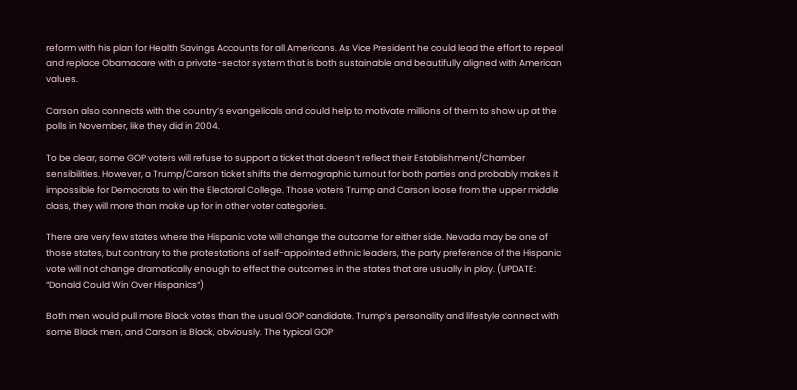reform with his plan for Health Savings Accounts for all Americans. As Vice President he could lead the effort to repeal and replace Obamacare with a private-sector system that is both sustainable and beautifully aligned with American values.

Carson also connects with the country’s evangelicals and could help to motivate millions of them to show up at the polls in November, like they did in 2004.

To be clear, some GOP voters will refuse to support a ticket that doesn’t reflect their Establishment/Chamber sensibilities. However, a Trump/Carson ticket shifts the demographic turnout for both parties and probably makes it impossible for Democrats to win the Electoral College. Those voters Trump and Carson loose from the upper middle class, they will more than make up for in other voter categories.

There are very few states where the Hispanic vote will change the outcome for either side. Nevada may be one of those states, but contrary to the protestations of self-appointed ethnic leaders, the party preference of the Hispanic vote will not change dramatically enough to effect the outcomes in the states that are usually in play. (UPDATE: “Donald Could Win Over Hispanics“)

Both men would pull more Black votes than the usual GOP candidate. Trump’s personality and lifestyle connect with some Black men, and Carson is Black, obviously. The typical GOP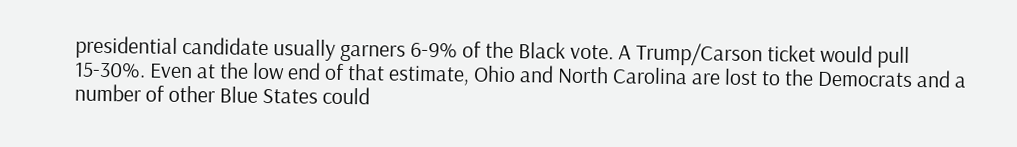presidential candidate usually garners 6-9% of the Black vote. A Trump/Carson ticket would pull 15-30%. Even at the low end of that estimate, Ohio and North Carolina are lost to the Democrats and a number of other Blue States could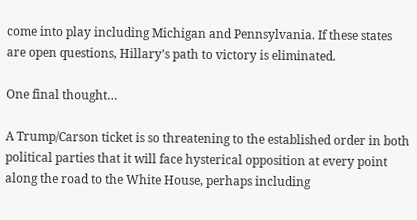come into play including Michigan and Pennsylvania. If these states are open questions, Hillary’s path to victory is eliminated.

One final thought…

A Trump/Carson ticket is so threatening to the established order in both political parties that it will face hysterical opposition at every point along the road to the White House, perhaps including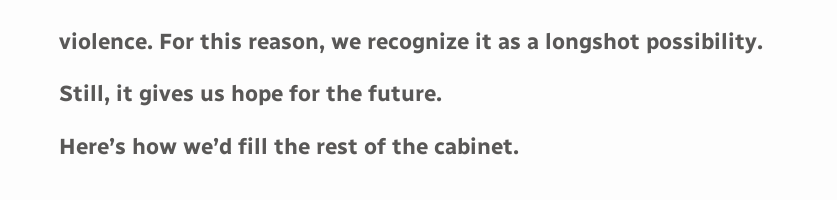violence. For this reason, we recognize it as a longshot possibility.

Still, it gives us hope for the future.

Here’s how we’d fill the rest of the cabinet.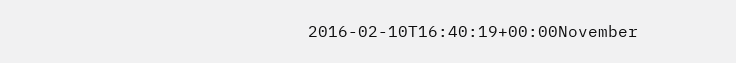2016-02-10T16:40:19+00:00November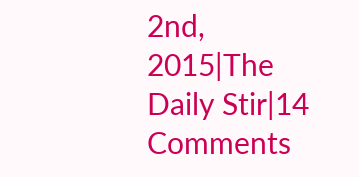2nd, 2015|The Daily Stir|14 Comments